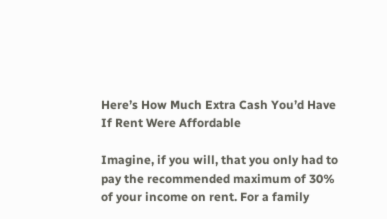Here’s How Much Extra Cash You’d Have If Rent Were Affordable

Imagine, if you will, that you only had to pay the recommended maximum of 30% of your income on rent. For a family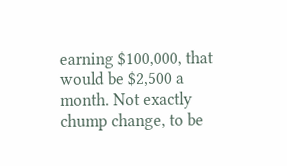earning $100,000, that would be $2,500 a month. Not exactly chump change, to be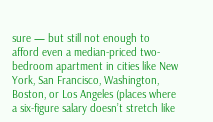sure — but still not enough to afford even a median-priced two-bedroom apartment in cities like New York, San Francisco, Washington, Boston, or Los Angeles (places where a six-figure salary doesn’t stretch like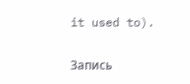it used to).


Запись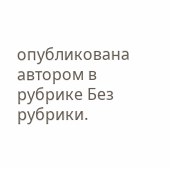опубликована автором в рубрике Без рубрики.